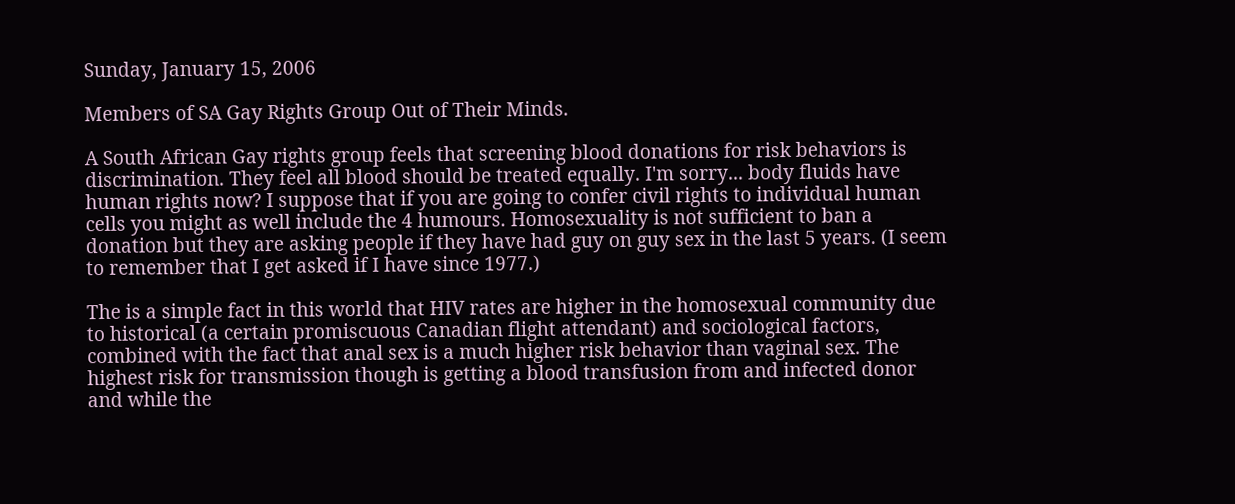Sunday, January 15, 2006

Members of SA Gay Rights Group Out of Their Minds.

A South African Gay rights group feels that screening blood donations for risk behaviors is discrimination. They feel all blood should be treated equally. I'm sorry... body fluids have human rights now? I suppose that if you are going to confer civil rights to individual human cells you might as well include the 4 humours. Homosexuality is not sufficient to ban a donation but they are asking people if they have had guy on guy sex in the last 5 years. (I seem to remember that I get asked if I have since 1977.)

The is a simple fact in this world that HIV rates are higher in the homosexual community due to historical (a certain promiscuous Canadian flight attendant) and sociological factors, combined with the fact that anal sex is a much higher risk behavior than vaginal sex. The highest risk for transmission though is getting a blood transfusion from and infected donor and while the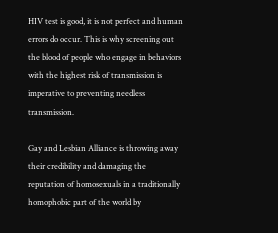HIV test is good, it is not perfect and human errors do occur. This is why screening out the blood of people who engage in behaviors with the highest risk of transmission is imperative to preventing needless transmission.

Gay and Lesbian Alliance is throwing away their credibility and damaging the reputation of homosexuals in a traditionally homophobic part of the world by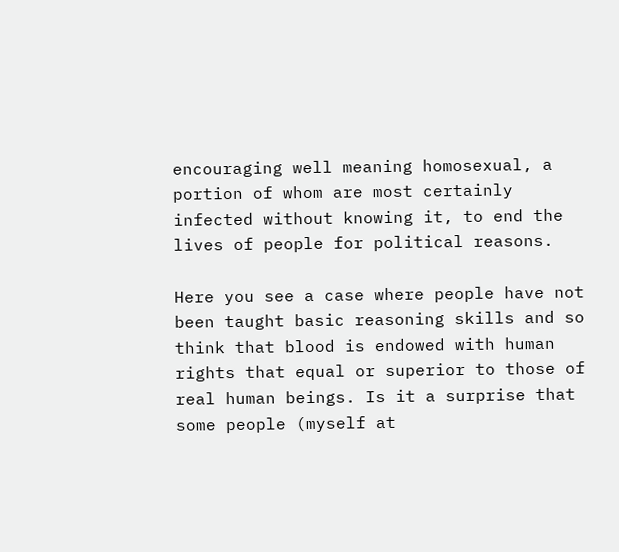encouraging well meaning homosexual, a portion of whom are most certainly infected without knowing it, to end the lives of people for political reasons.

Here you see a case where people have not been taught basic reasoning skills and so think that blood is endowed with human rights that equal or superior to those of real human beings. Is it a surprise that some people (myself at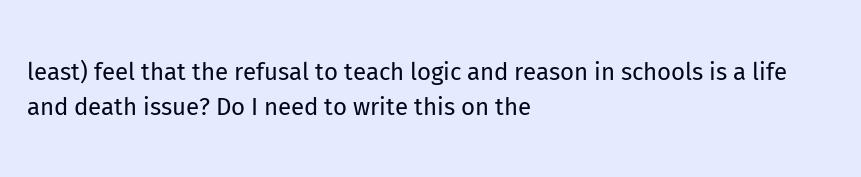least) feel that the refusal to teach logic and reason in schools is a life and death issue? Do I need to write this on the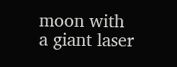moon with a giant laser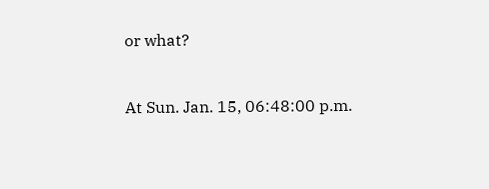or what?


At Sun. Jan. 15, 06:48:00 p.m.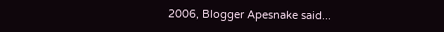2006, Blogger Apesnake said...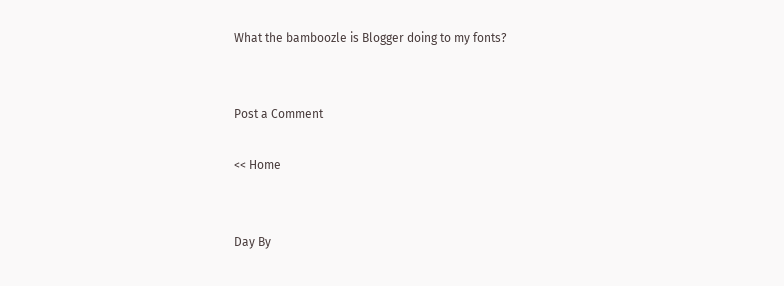What the bamboozle is Blogger doing to my fonts?


Post a Comment

<< Home


Day By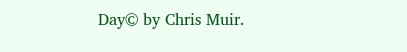Day© by Chris Muir.